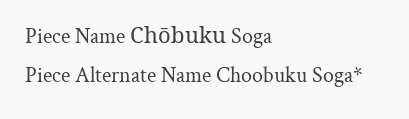Piece Name Chōbuku Soga
Piece Alternate Name Choobuku Soga*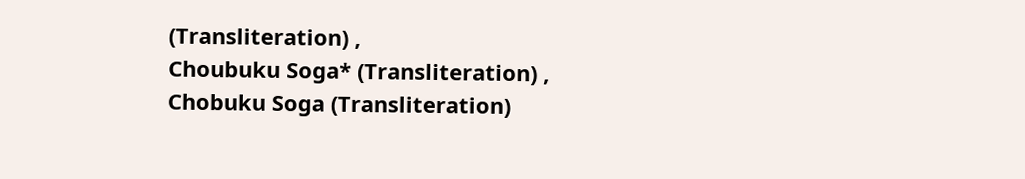(Transliteration) ,
Choubuku Soga* (Transliteration) ,
Chobuku Soga (Transliteration)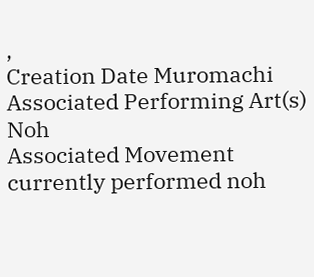,
Creation Date Muromachi
Associated Performing Art(s) Noh
Associated Movement currently performed noh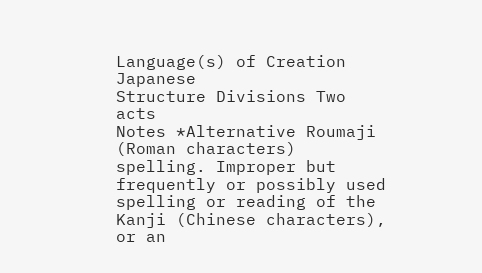Language(s) of Creation Japanese
Structure Divisions Two acts
Notes *Alternative Roumaji (Roman characters) spelling. Improper but frequently or possibly used spelling or reading of the Kanji (Chinese characters), or an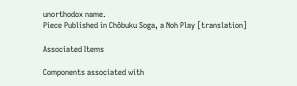unorthodox name.
Piece Published in Chôbuku Soga, a Noh Play [translation]

Associated Items

Components associated with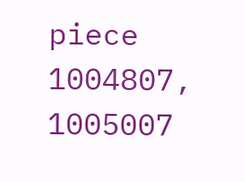piece 1004807, 1005007